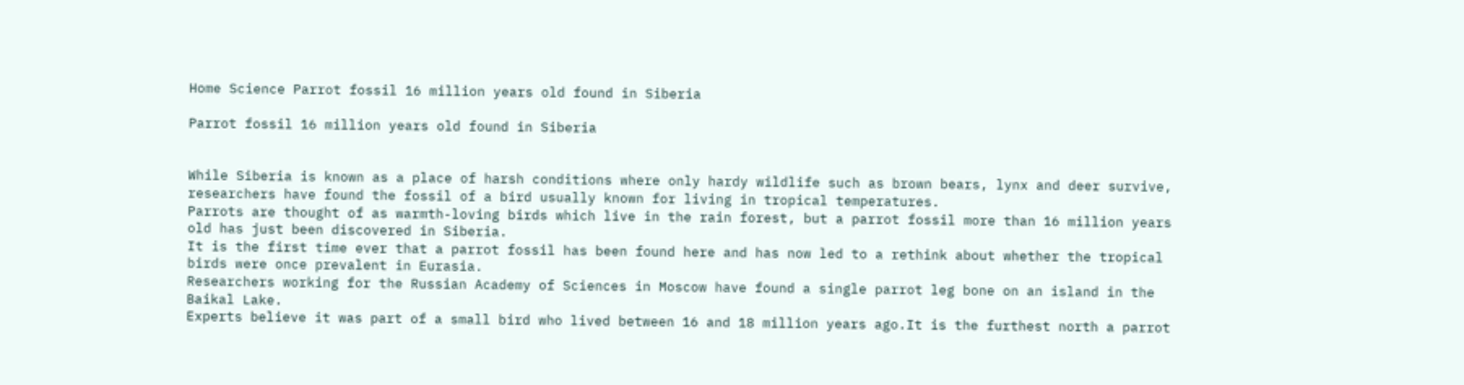Home Science Parrot fossil 16 million years old found in Siberia

Parrot fossil 16 million years old found in Siberia


While Siberia is known as a place of harsh conditions where only hardy wildlife such as brown bears, lynx and deer survive, researchers have found the fossil of a bird usually known for living in tropical temperatures.
Parrots are thought of as warmth-loving birds which live in the rain forest, but a parrot fossil more than 16 million years old has just been discovered in Siberia.
It is the first time ever that a parrot fossil has been found here and has now led to a rethink about whether the tropical birds were once prevalent in Eurasia.
Researchers working for the Russian Academy of Sciences in Moscow have found a single parrot leg bone on an island in the Baikal Lake.
Experts believe it was part of a small bird who lived between 16 and 18 million years ago.It is the furthest north a parrot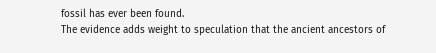fossil has ever been found.
The evidence adds weight to speculation that the ancient ancestors of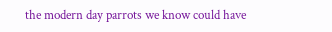the modern day parrots we know could have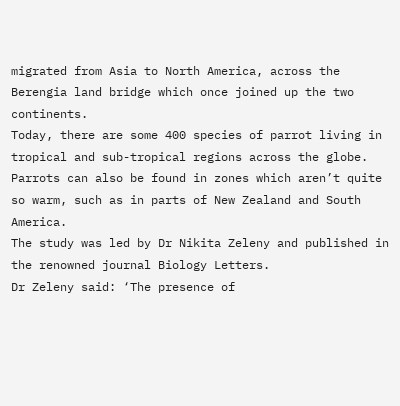migrated from Asia to North America, across the Berengia land bridge which once joined up the two continents.
Today, there are some 400 species of parrot living in tropical and sub-tropical regions across the globe. Parrots can also be found in zones which aren’t quite so warm, such as in parts of New Zealand and South America.
The study was led by Dr Nikita Zeleny and published in the renowned journal Biology Letters.
Dr Zeleny said: ‘The presence of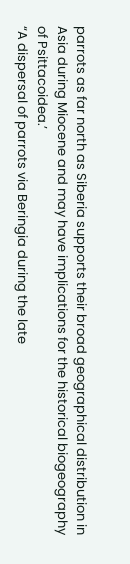parrots as far north as Siberia supports their broad geographical distribution in Asia during Miocene and may have implications for the historical biogeography of Psittacoidea.’
“A dispersal of parrots via Beringia during the late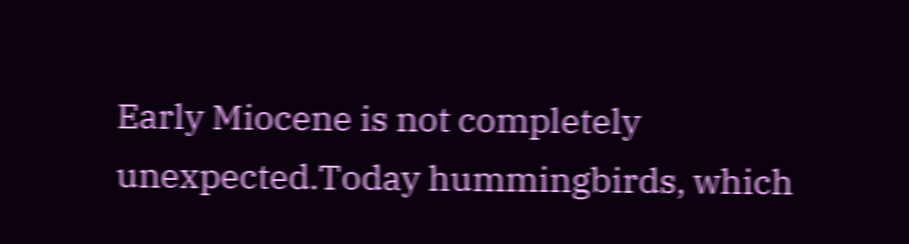Early Miocene is not completely unexpected.Today hummingbirds, which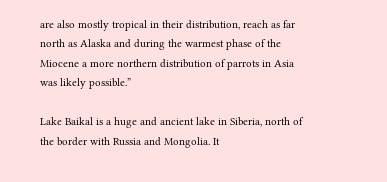are also mostly tropical in their distribution, reach as far north as Alaska and during the warmest phase of the Miocene a more northern distribution of parrots in Asia was likely possible.”

Lake Baikal is a huge and ancient lake in Siberia, north of the border with Russia and Mongolia. It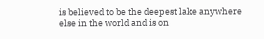is believed to be the deepest lake anywhere else in the world and is on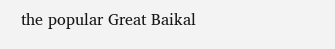the popular Great Baikal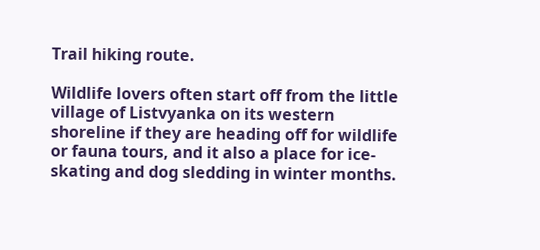Trail hiking route.

Wildlife lovers often start off from the little village of Listvyanka on its western shoreline if they are heading off for wildlife or fauna tours, and it also a place for ice-skating and dog sledding in winter months.